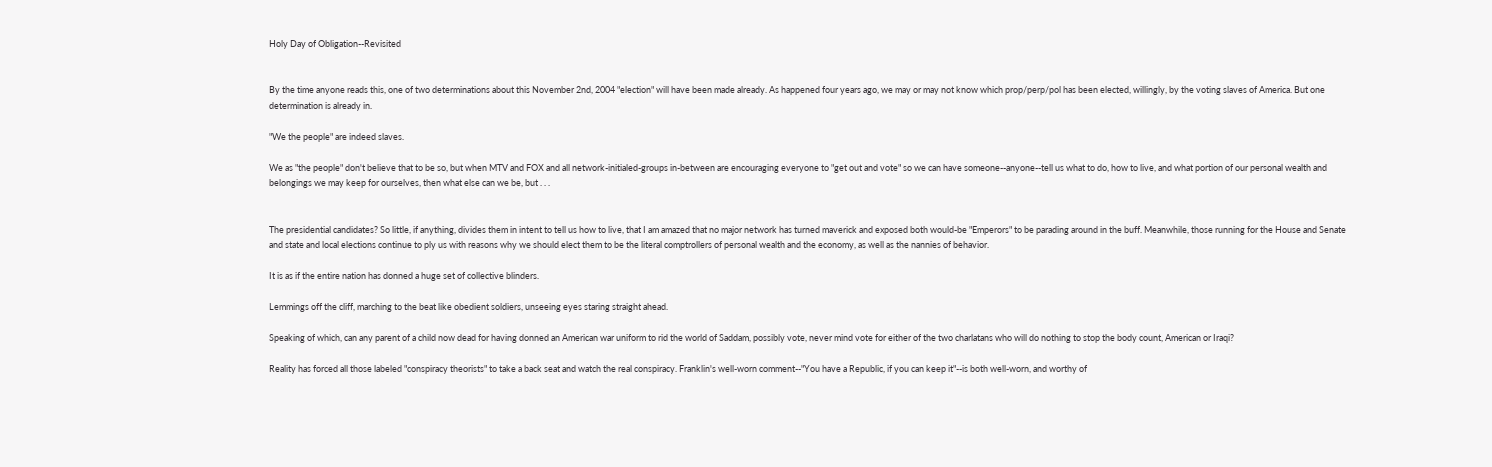Holy Day of Obligation--Revisited


By the time anyone reads this, one of two determinations about this November 2nd, 2004 "election" will have been made already. As happened four years ago, we may or may not know which prop/perp/pol has been elected, willingly, by the voting slaves of America. But one determination is already in.

"We the people" are indeed slaves.

We as "the people" don't believe that to be so, but when MTV and FOX and all network-initialed-groups in-between are encouraging everyone to "get out and vote" so we can have someone--anyone--tell us what to do, how to live, and what portion of our personal wealth and belongings we may keep for ourselves, then what else can we be, but . . .


The presidential candidates? So little, if anything, divides them in intent to tell us how to live, that I am amazed that no major network has turned maverick and exposed both would-be "Emperors" to be parading around in the buff. Meanwhile, those running for the House and Senate and state and local elections continue to ply us with reasons why we should elect them to be the literal comptrollers of personal wealth and the economy, as well as the nannies of behavior.

It is as if the entire nation has donned a huge set of collective blinders.

Lemmings off the cliff, marching to the beat like obedient soldiers, unseeing eyes staring straight ahead.

Speaking of which, can any parent of a child now dead for having donned an American war uniform to rid the world of Saddam, possibly vote, never mind vote for either of the two charlatans who will do nothing to stop the body count, American or Iraqi?

Reality has forced all those labeled "conspiracy theorists" to take a back seat and watch the real conspiracy. Franklin's well-worn comment--"You have a Republic, if you can keep it"--is both well-worn, and worthy of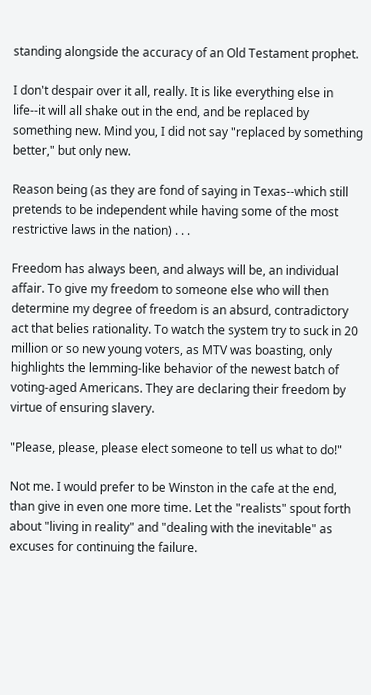standing alongside the accuracy of an Old Testament prophet.

I don't despair over it all, really. It is like everything else in life--it will all shake out in the end, and be replaced by something new. Mind you, I did not say "replaced by something better," but only new.

Reason being (as they are fond of saying in Texas--which still pretends to be independent while having some of the most restrictive laws in the nation) . . .

Freedom has always been, and always will be, an individual affair. To give my freedom to someone else who will then determine my degree of freedom is an absurd, contradictory act that belies rationality. To watch the system try to suck in 20 million or so new young voters, as MTV was boasting, only highlights the lemming-like behavior of the newest batch of voting-aged Americans. They are declaring their freedom by virtue of ensuring slavery.

"Please, please, please elect someone to tell us what to do!"

Not me. I would prefer to be Winston in the cafe at the end, than give in even one more time. Let the "realists" spout forth about "living in reality" and "dealing with the inevitable" as excuses for continuing the failure.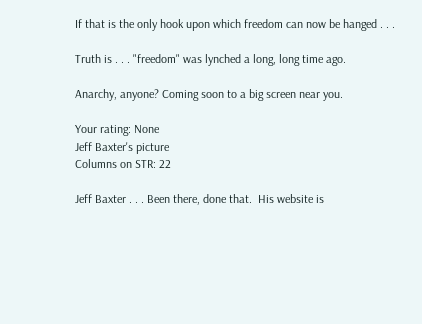If that is the only hook upon which freedom can now be hanged . . .

Truth is . . . "freedom" was lynched a long, long time ago.

Anarchy, anyone? Coming soon to a big screen near you.

Your rating: None
Jeff Baxter's picture
Columns on STR: 22

Jeff Baxter . . . Been there, done that.  His website is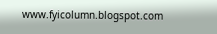www.fyicolumn.blogspot.com